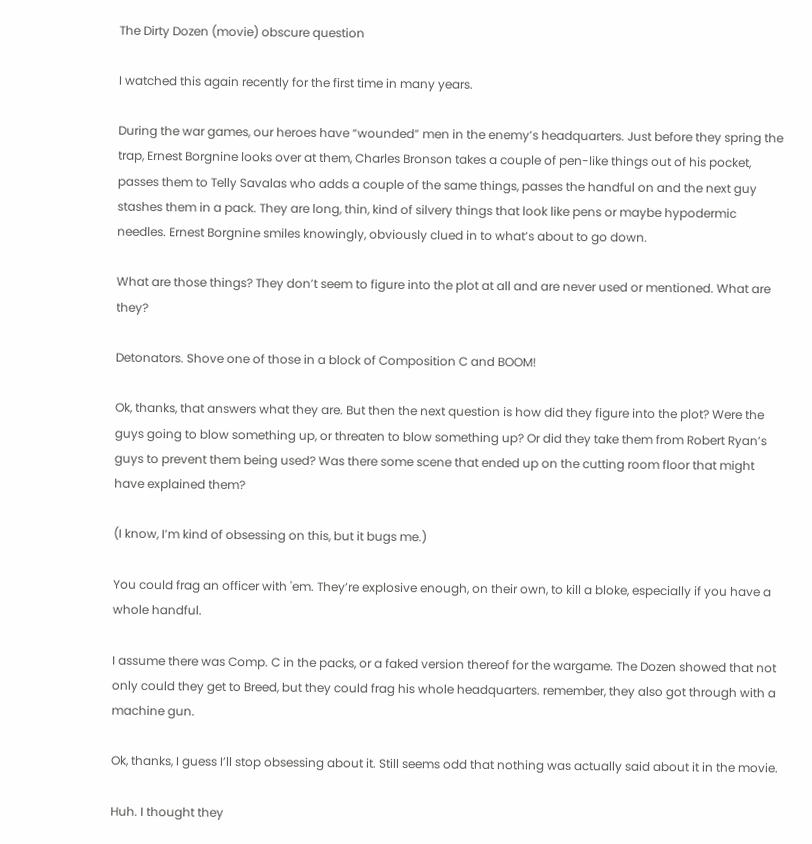The Dirty Dozen (movie) obscure question

I watched this again recently for the first time in many years.

During the war games, our heroes have “wounded” men in the enemy’s headquarters. Just before they spring the trap, Ernest Borgnine looks over at them, Charles Bronson takes a couple of pen-like things out of his pocket, passes them to Telly Savalas who adds a couple of the same things, passes the handful on and the next guy stashes them in a pack. They are long, thin, kind of silvery things that look like pens or maybe hypodermic needles. Ernest Borgnine smiles knowingly, obviously clued in to what’s about to go down.

What are those things? They don’t seem to figure into the plot at all and are never used or mentioned. What are they?

Detonators. Shove one of those in a block of Composition C and BOOM!

Ok, thanks, that answers what they are. But then the next question is how did they figure into the plot? Were the guys going to blow something up, or threaten to blow something up? Or did they take them from Robert Ryan’s guys to prevent them being used? Was there some scene that ended up on the cutting room floor that might have explained them?

(I know, I’m kind of obsessing on this, but it bugs me.)

You could frag an officer with 'em. They’re explosive enough, on their own, to kill a bloke, especially if you have a whole handful.

I assume there was Comp. C in the packs, or a faked version thereof for the wargame. The Dozen showed that not only could they get to Breed, but they could frag his whole headquarters. remember, they also got through with a machine gun.

Ok, thanks, I guess I’ll stop obsessing about it. Still seems odd that nothing was actually said about it in the movie.

Huh. I thought they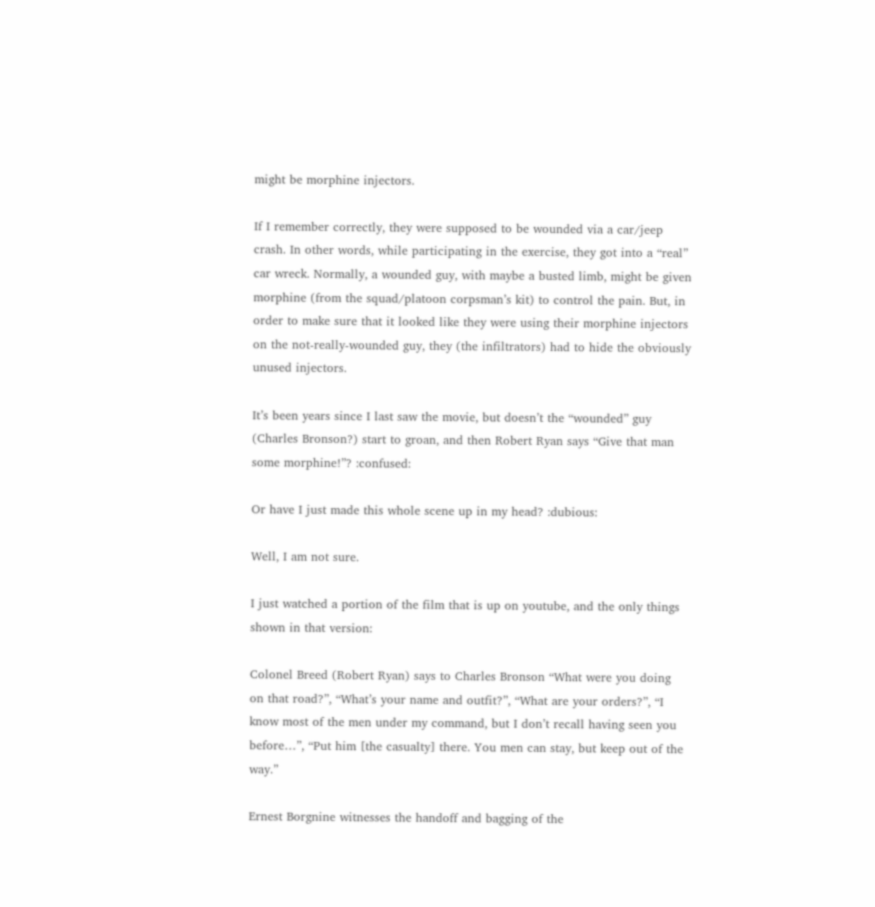might be morphine injectors.

If I remember correctly, they were supposed to be wounded via a car/jeep crash. In other words, while participating in the exercise, they got into a “real” car wreck. Normally, a wounded guy, with maybe a busted limb, might be given morphine (from the squad/platoon corpsman’s kit) to control the pain. But, in order to make sure that it looked like they were using their morphine injectors on the not-really-wounded guy, they (the infiltrators) had to hide the obviously unused injectors.

It’s been years since I last saw the movie, but doesn’t the “wounded” guy (Charles Bronson?) start to groan, and then Robert Ryan says “Give that man some morphine!”? :confused:

Or have I just made this whole scene up in my head? :dubious:

Well, I am not sure.

I just watched a portion of the film that is up on youtube, and the only things shown in that version:

Colonel Breed (Robert Ryan) says to Charles Bronson “What were you doing on that road?”, “What’s your name and outfit?”, “What are your orders?”, “I know most of the men under my command, but I don’t recall having seen you before…”, “Put him [the casualty] there. You men can stay, but keep out of the way.”

Ernest Borgnine witnesses the handoff and bagging of the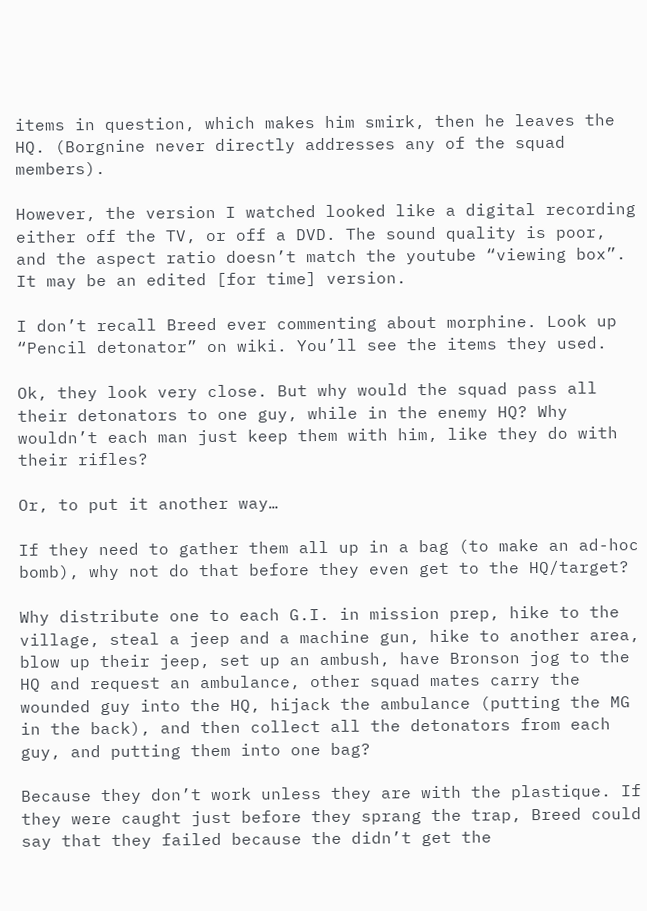items in question, which makes him smirk, then he leaves the HQ. (Borgnine never directly addresses any of the squad members).

However, the version I watched looked like a digital recording either off the TV, or off a DVD. The sound quality is poor, and the aspect ratio doesn’t match the youtube “viewing box”. It may be an edited [for time] version.

I don’t recall Breed ever commenting about morphine. Look up “Pencil detonator” on wiki. You’ll see the items they used.

Ok, they look very close. But why would the squad pass all their detonators to one guy, while in the enemy HQ? Why wouldn’t each man just keep them with him, like they do with their rifles?

Or, to put it another way…

If they need to gather them all up in a bag (to make an ad-hoc bomb), why not do that before they even get to the HQ/target?

Why distribute one to each G.I. in mission prep, hike to the village, steal a jeep and a machine gun, hike to another area, blow up their jeep, set up an ambush, have Bronson jog to the HQ and request an ambulance, other squad mates carry the wounded guy into the HQ, hijack the ambulance (putting the MG in the back), and then collect all the detonators from each guy, and putting them into one bag?

Because they don’t work unless they are with the plastique. If they were caught just before they sprang the trap, Breed could say that they failed because the didn’t get the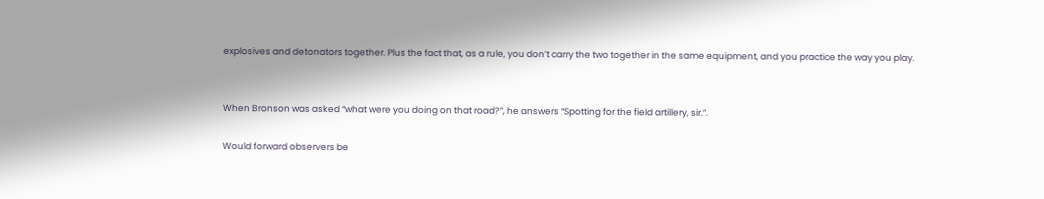explosives and detonators together. Plus the fact that, as a rule, you don’t carry the two together in the same equipment, and you practice the way you play.


When Bronson was asked “what were you doing on that road?”, he answers “Spotting for the field artillery, sir.”.

Would forward observers be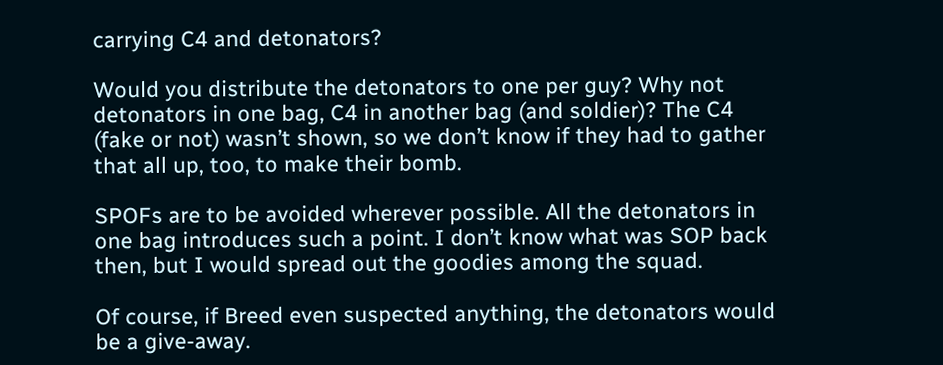carrying C4 and detonators?

Would you distribute the detonators to one per guy? Why not detonators in one bag, C4 in another bag (and soldier)? The C4 (fake or not) wasn’t shown, so we don’t know if they had to gather that all up, too, to make their bomb.

SPOFs are to be avoided wherever possible. All the detonators in one bag introduces such a point. I don’t know what was SOP back then, but I would spread out the goodies among the squad.

Of course, if Breed even suspected anything, the detonators would be a give-away.